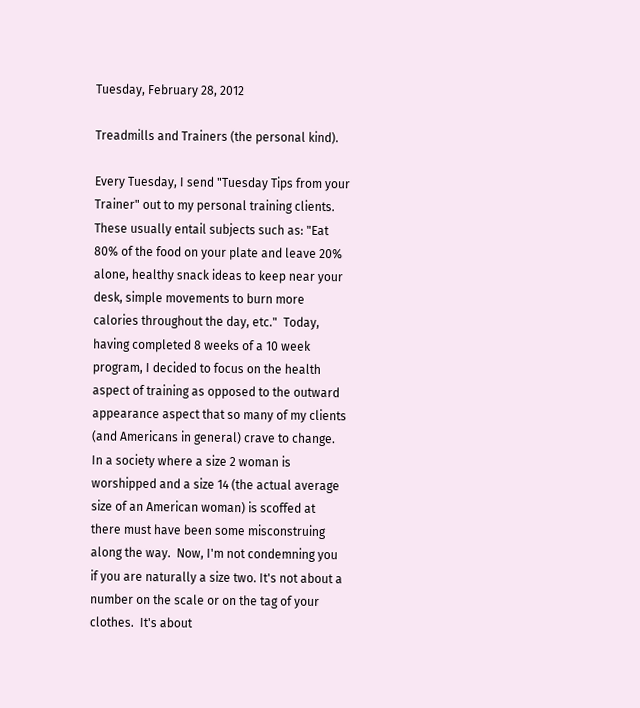Tuesday, February 28, 2012

Treadmills and Trainers (the personal kind).

Every Tuesday, I send "Tuesday Tips from your Trainer" out to my personal training clients.  These usually entail subjects such as: "Eat 80% of the food on your plate and leave 20% alone, healthy snack ideas to keep near your desk, simple movements to burn more calories throughout the day, etc."  Today, having completed 8 weeks of a 10 week program, I decided to focus on the health aspect of training as opposed to the outward appearance aspect that so many of my clients (and Americans in general) crave to change.  In a society where a size 2 woman is worshipped and a size 14 (the actual average size of an American woman) is scoffed at there must have been some misconstruing along the way.  Now, I'm not condemning you if you are naturally a size two. It's not about a number on the scale or on the tag of your clothes.  It's about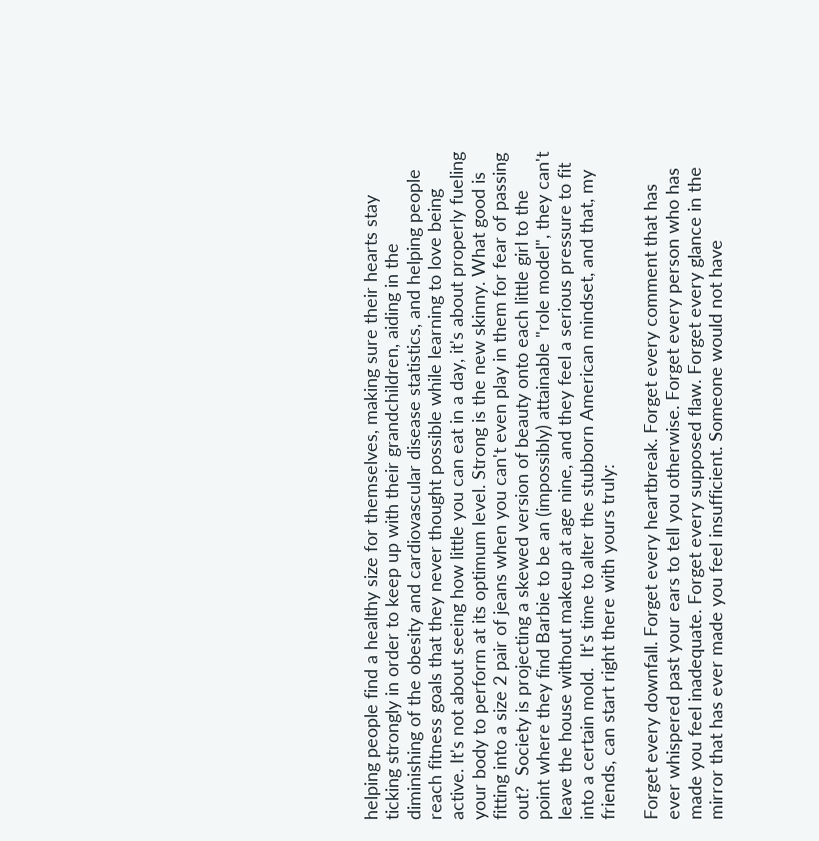helping people find a healthy size for themselves, making sure their hearts stay ticking strongly in order to keep up with their grandchildren, aiding in the diminishing of the obesity and cardiovascular disease statistics, and helping people reach fitness goals that they never thought possible while learning to love being active. It's not about seeing how little you can eat in a day, it's about properly fueling your body to perform at its optimum level. Strong is the new skinny. What good is fitting into a size 2 pair of jeans when you can't even play in them for fear of passing out?  Society is projecting a skewed version of beauty onto each little girl to the point where they find Barbie to be an (impossibly) attainable "role model", they can't leave the house without makeup at age nine, and they feel a serious pressure to fit into a certain mold.  It's time to alter the stubborn American mindset, and that, my friends, can start right there with yours truly:

Forget every downfall. Forget every heartbreak. Forget every comment that has ever whispered past your ears to tell you otherwise. Forget every person who has made you feel inadequate. Forget every supposed flaw. Forget every glance in the mirror that has ever made you feel insufficient. Someone would not have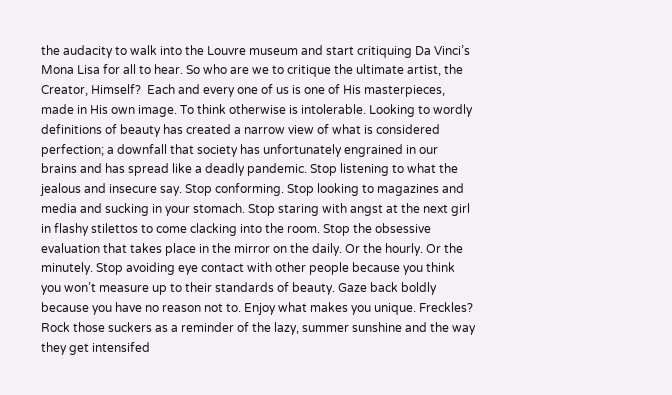the audacity to walk into the Louvre museum and start critiquing Da Vinci’s Mona Lisa for all to hear. So who are we to critique the ultimate artist, the Creator, Himself?  Each and every one of us is one of His masterpieces, made in His own image. To think otherwise is intolerable. Looking to wordly definitions of beauty has created a narrow view of what is considered perfection; a downfall that society has unfortunately engrained in our brains and has spread like a deadly pandemic. Stop listening to what the jealous and insecure say. Stop conforming. Stop looking to magazines and media and sucking in your stomach. Stop staring with angst at the next girl in flashy stilettos to come clacking into the room. Stop the obsessive evaluation that takes place in the mirror on the daily. Or the hourly. Or the minutely. Stop avoiding eye contact with other people because you think you won’t measure up to their standards of beauty. Gaze back boldly because you have no reason not to. Enjoy what makes you unique. Freckles? Rock those suckers as a reminder of the lazy, summer sunshine and the way they get intensifed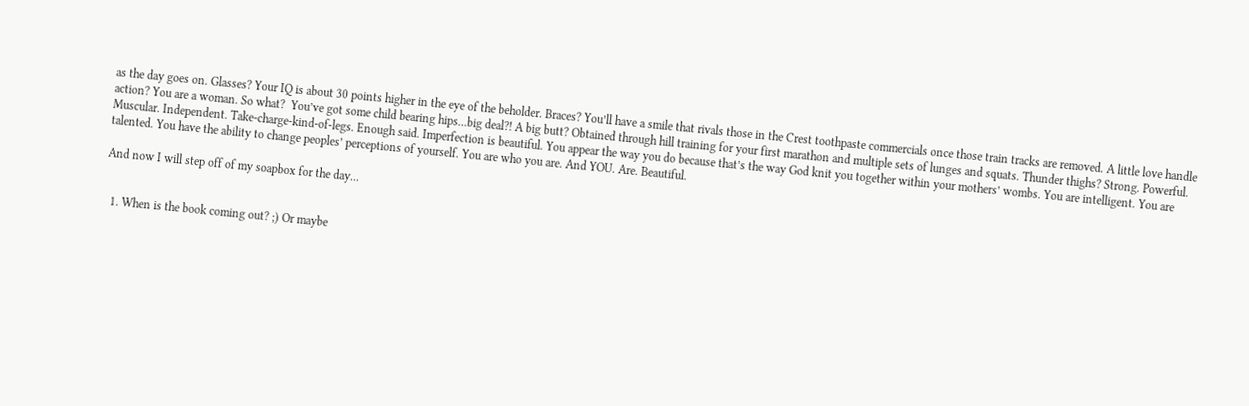as the day goes on. Glasses? Your IQ is about 30 points higher in the eye of the beholder. Braces? You’ll have a smile that rivals those in the Crest toothpaste commercials once those train tracks are removed. A little love handle action? You are a woman. So what?  You’ve got some child bearing hips…big deal?! A big butt? Obtained through hill training for your first marathon and multiple sets of lunges and squats. Thunder thighs? Strong. Powerful. Muscular. Independent. Take-charge-kind-of-legs. Enough said. Imperfection is beautiful. You appear the way you do because that’s the way God knit you together within your mothers’ wombs. You are intelligent. You are talented. You have the ability to change peoples’ perceptions of yourself. You are who you are. And YOU. Are. Beautiful.

And now I will step off of my soapbox for the day...


  1. When is the book coming out? ;) Or maybe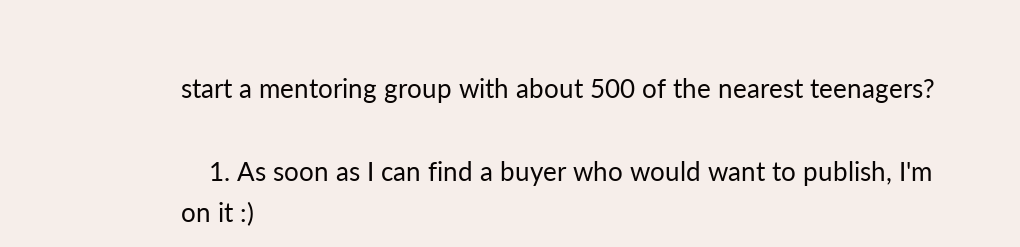start a mentoring group with about 500 of the nearest teenagers?

    1. As soon as I can find a buyer who would want to publish, I'm on it :)